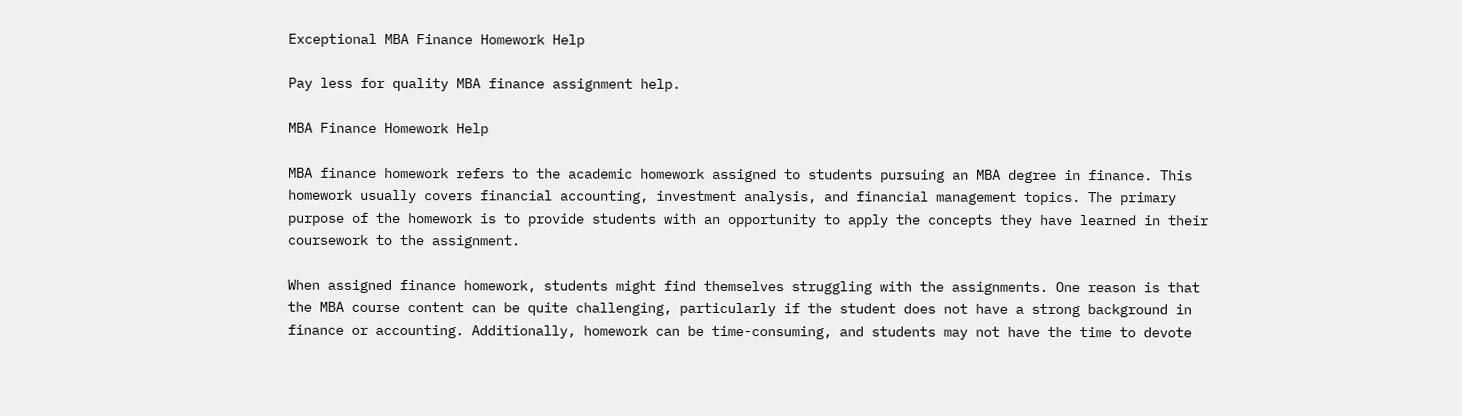Exceptional MBA Finance Homework Help

Pay less for quality MBA finance assignment help.

MBA Finance Homework Help

MBA finance homework refers to the academic homework assigned to students pursuing an MBA degree in finance. This homework usually covers financial accounting, investment analysis, and financial management topics. The primary purpose of the homework is to provide students with an opportunity to apply the concepts they have learned in their coursework to the assignment.

When assigned finance homework, students might find themselves struggling with the assignments. One reason is that the MBA course content can be quite challenging, particularly if the student does not have a strong background in finance or accounting. Additionally, homework can be time-consuming, and students may not have the time to devote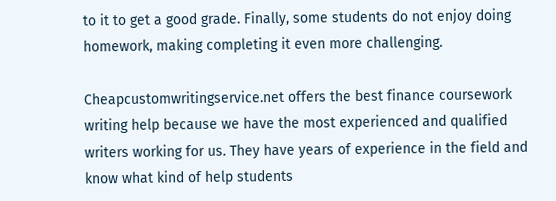to it to get a good grade. Finally, some students do not enjoy doing homework, making completing it even more challenging.

Cheapcustomwritingservice.net offers the best finance coursework writing help because we have the most experienced and qualified writers working for us. They have years of experience in the field and know what kind of help students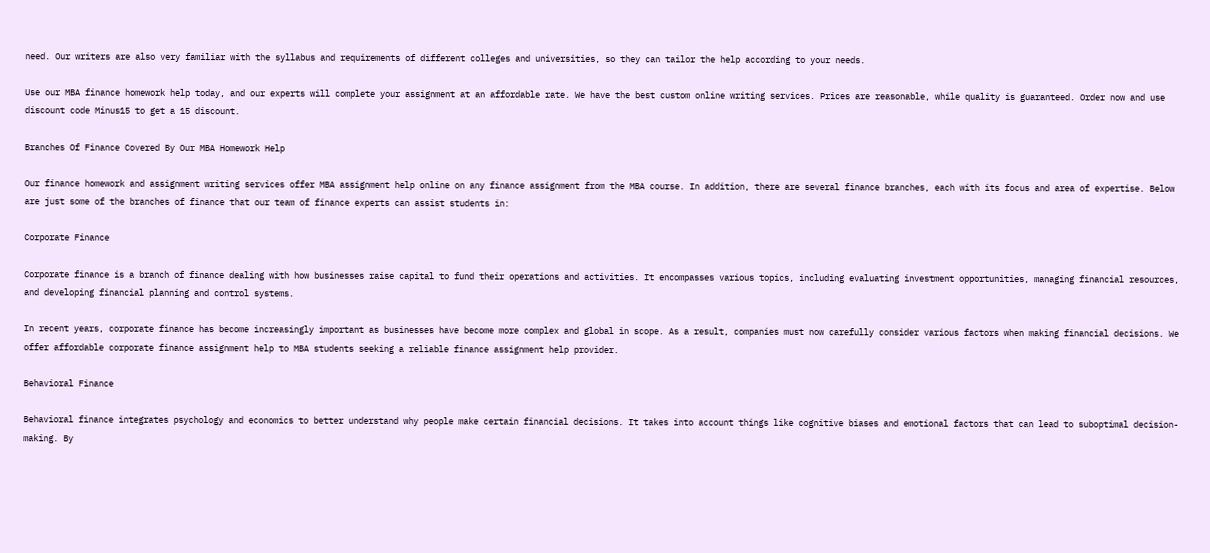need. Our writers are also very familiar with the syllabus and requirements of different colleges and universities, so they can tailor the help according to your needs.

Use our MBA finance homework help today, and our experts will complete your assignment at an affordable rate. We have the best custom online writing services. Prices are reasonable, while quality is guaranteed. Order now and use discount code Minus15 to get a 15 discount.

Branches Of Finance Covered By Our MBA Homework Help

Our finance homework and assignment writing services offer MBA assignment help online on any finance assignment from the MBA course. In addition, there are several finance branches, each with its focus and area of expertise. Below are just some of the branches of finance that our team of finance experts can assist students in:

Corporate Finance

Corporate finance is a branch of finance dealing with how businesses raise capital to fund their operations and activities. It encompasses various topics, including evaluating investment opportunities, managing financial resources, and developing financial planning and control systems.

In recent years, corporate finance has become increasingly important as businesses have become more complex and global in scope. As a result, companies must now carefully consider various factors when making financial decisions. We offer affordable corporate finance assignment help to MBA students seeking a reliable finance assignment help provider.

Behavioral Finance

Behavioral finance integrates psychology and economics to better understand why people make certain financial decisions. It takes into account things like cognitive biases and emotional factors that can lead to suboptimal decision-making. By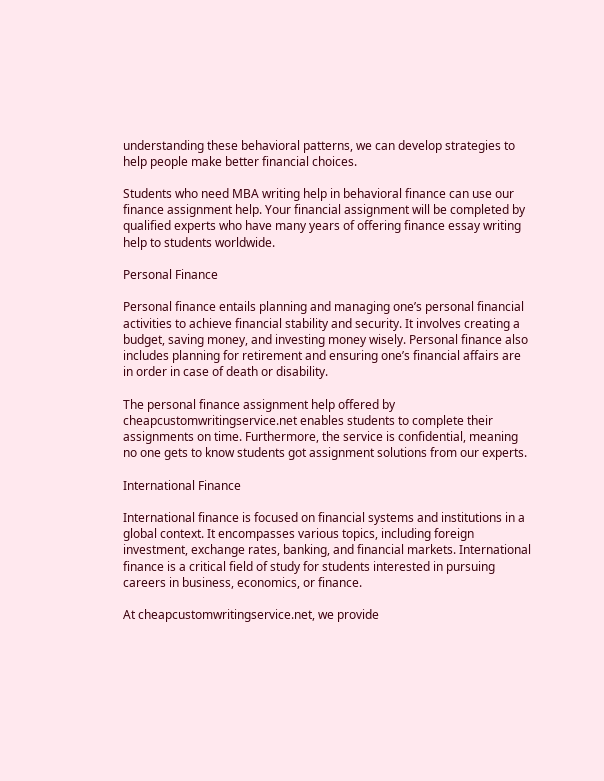understanding these behavioral patterns, we can develop strategies to help people make better financial choices.

Students who need MBA writing help in behavioral finance can use our finance assignment help. Your financial assignment will be completed by qualified experts who have many years of offering finance essay writing help to students worldwide.

Personal Finance

Personal finance entails planning and managing one’s personal financial activities to achieve financial stability and security. It involves creating a budget, saving money, and investing money wisely. Personal finance also includes planning for retirement and ensuring one’s financial affairs are in order in case of death or disability.

The personal finance assignment help offered by cheapcustomwritingservice.net enables students to complete their assignments on time. Furthermore, the service is confidential, meaning no one gets to know students got assignment solutions from our experts.

International Finance

International finance is focused on financial systems and institutions in a global context. It encompasses various topics, including foreign investment, exchange rates, banking, and financial markets. International finance is a critical field of study for students interested in pursuing careers in business, economics, or finance.

At cheapcustomwritingservice.net, we provide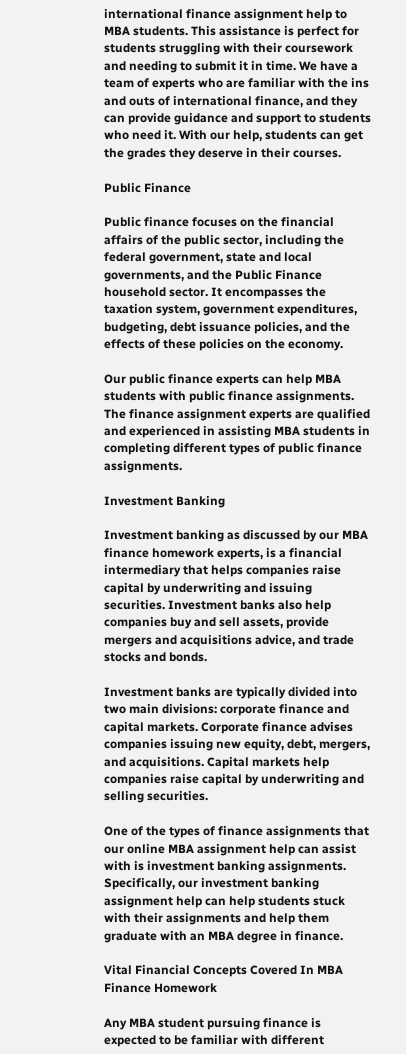international finance assignment help to MBA students. This assistance is perfect for students struggling with their coursework and needing to submit it in time. We have a team of experts who are familiar with the ins and outs of international finance, and they can provide guidance and support to students who need it. With our help, students can get the grades they deserve in their courses.

Public Finance

Public finance focuses on the financial affairs of the public sector, including the federal government, state and local governments, and the Public Finance household sector. It encompasses the taxation system, government expenditures, budgeting, debt issuance policies, and the effects of these policies on the economy.

Our public finance experts can help MBA students with public finance assignments. The finance assignment experts are qualified and experienced in assisting MBA students in completing different types of public finance assignments.

Investment Banking

Investment banking as discussed by our MBA finance homework experts, is a financial intermediary that helps companies raise capital by underwriting and issuing securities. Investment banks also help companies buy and sell assets, provide mergers and acquisitions advice, and trade stocks and bonds.

Investment banks are typically divided into two main divisions: corporate finance and capital markets. Corporate finance advises companies issuing new equity, debt, mergers, and acquisitions. Capital markets help companies raise capital by underwriting and selling securities.

One of the types of finance assignments that our online MBA assignment help can assist with is investment banking assignments. Specifically, our investment banking assignment help can help students stuck with their assignments and help them graduate with an MBA degree in finance.

Vital Financial Concepts Covered In MBA Finance Homework

Any MBA student pursuing finance is expected to be familiar with different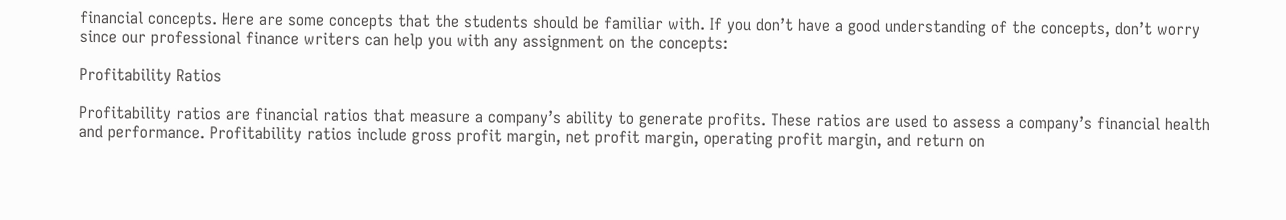financial concepts. Here are some concepts that the students should be familiar with. If you don’t have a good understanding of the concepts, don’t worry since our professional finance writers can help you with any assignment on the concepts:

Profitability Ratios

Profitability ratios are financial ratios that measure a company’s ability to generate profits. These ratios are used to assess a company’s financial health and performance. Profitability ratios include gross profit margin, net profit margin, operating profit margin, and return on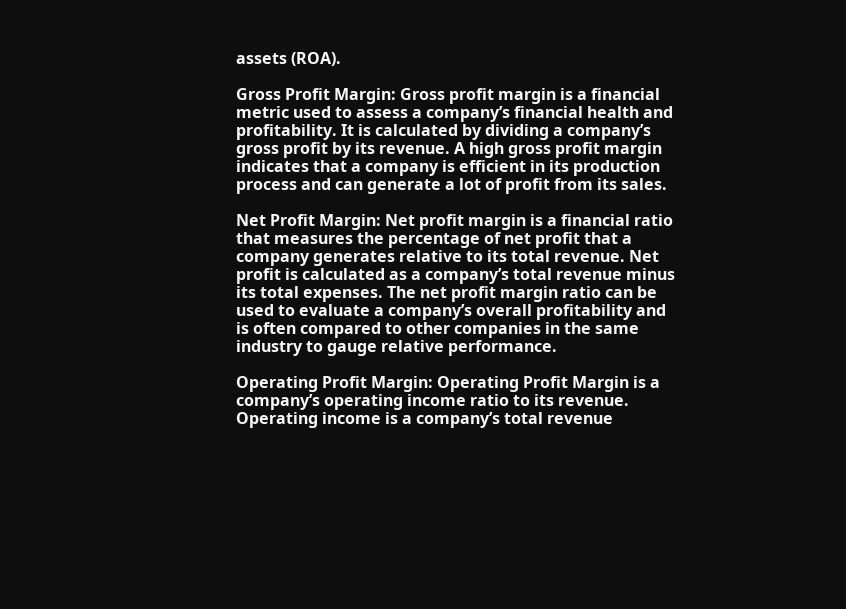assets (ROA).

Gross Profit Margin: Gross profit margin is a financial metric used to assess a company’s financial health and profitability. It is calculated by dividing a company’s gross profit by its revenue. A high gross profit margin indicates that a company is efficient in its production process and can generate a lot of profit from its sales.

Net Profit Margin: Net profit margin is a financial ratio that measures the percentage of net profit that a company generates relative to its total revenue. Net profit is calculated as a company’s total revenue minus its total expenses. The net profit margin ratio can be used to evaluate a company’s overall profitability and is often compared to other companies in the same industry to gauge relative performance.

Operating Profit Margin: Operating Profit Margin is a company’s operating income ratio to its revenue. Operating income is a company’s total revenue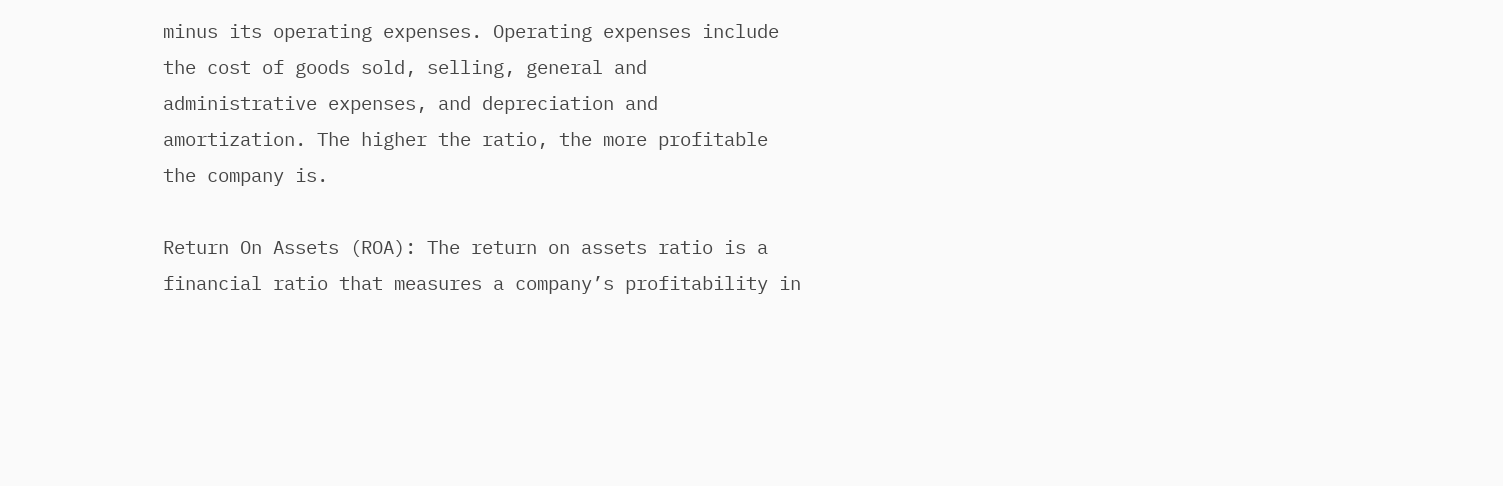minus its operating expenses. Operating expenses include the cost of goods sold, selling, general and administrative expenses, and depreciation and amortization. The higher the ratio, the more profitable the company is.

Return On Assets (ROA): The return on assets ratio is a financial ratio that measures a company’s profitability in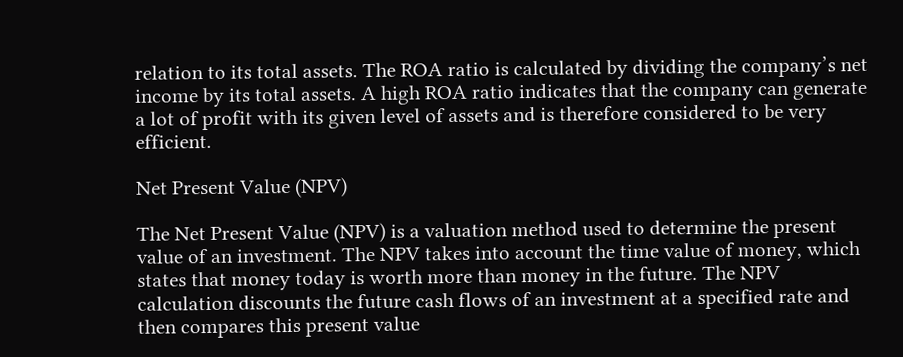relation to its total assets. The ROA ratio is calculated by dividing the company’s net income by its total assets. A high ROA ratio indicates that the company can generate a lot of profit with its given level of assets and is therefore considered to be very efficient.

Net Present Value (NPV)

The Net Present Value (NPV) is a valuation method used to determine the present value of an investment. The NPV takes into account the time value of money, which states that money today is worth more than money in the future. The NPV calculation discounts the future cash flows of an investment at a specified rate and then compares this present value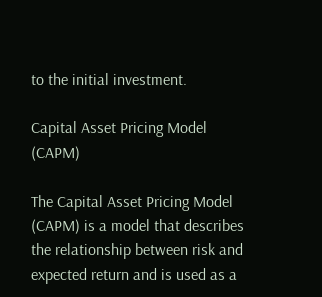to the initial investment.

Capital Asset Pricing Model (CAPM)

The Capital Asset Pricing Model (CAPM) is a model that describes the relationship between risk and expected return and is used as a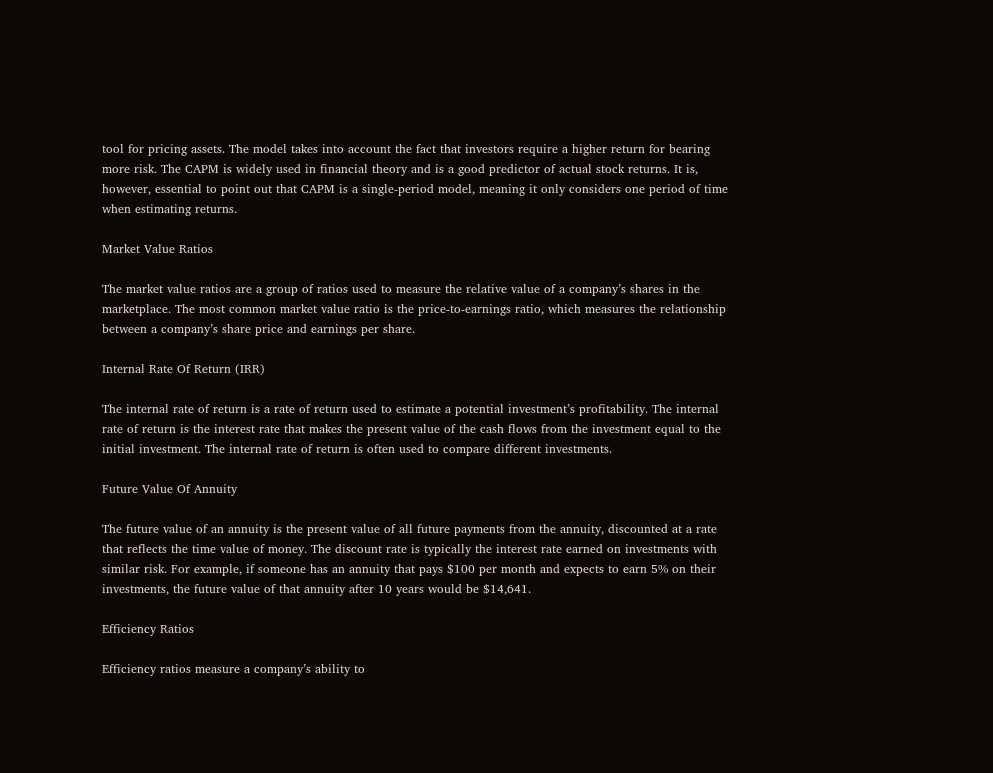tool for pricing assets. The model takes into account the fact that investors require a higher return for bearing more risk. The CAPM is widely used in financial theory and is a good predictor of actual stock returns. It is, however, essential to point out that CAPM is a single-period model, meaning it only considers one period of time when estimating returns.

Market Value Ratios

The market value ratios are a group of ratios used to measure the relative value of a company’s shares in the marketplace. The most common market value ratio is the price-to-earnings ratio, which measures the relationship between a company’s share price and earnings per share.

Internal Rate Of Return (IRR)

The internal rate of return is a rate of return used to estimate a potential investment’s profitability. The internal rate of return is the interest rate that makes the present value of the cash flows from the investment equal to the initial investment. The internal rate of return is often used to compare different investments.

Future Value Of Annuity

The future value of an annuity is the present value of all future payments from the annuity, discounted at a rate that reflects the time value of money. The discount rate is typically the interest rate earned on investments with similar risk. For example, if someone has an annuity that pays $100 per month and expects to earn 5% on their investments, the future value of that annuity after 10 years would be $14,641.

Efficiency Ratios

Efficiency ratios measure a company’s ability to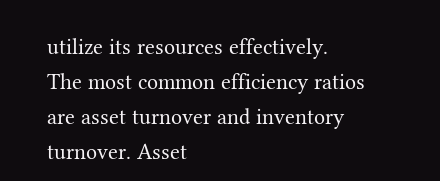utilize its resources effectively. The most common efficiency ratios are asset turnover and inventory turnover. Asset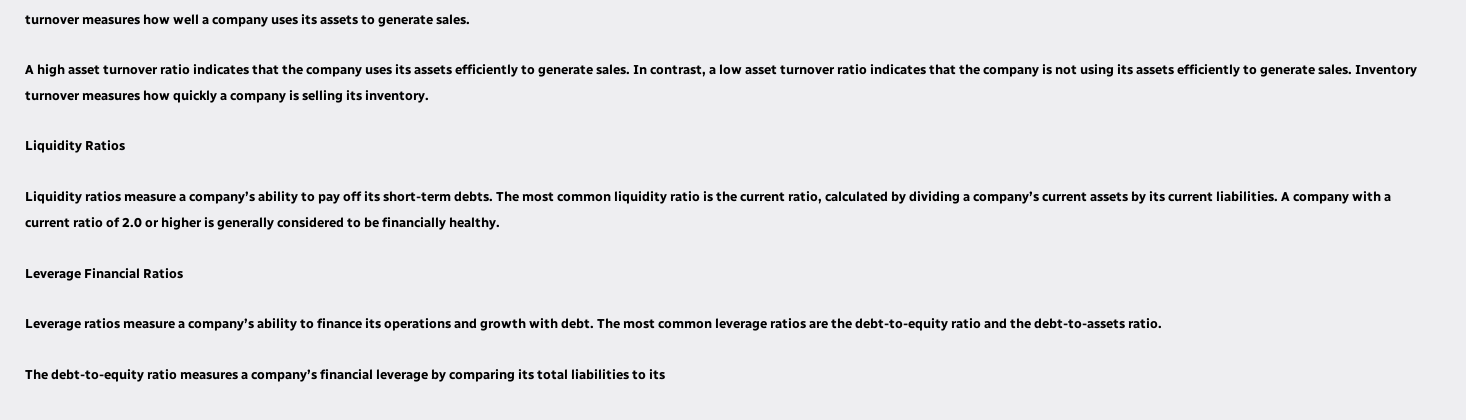turnover measures how well a company uses its assets to generate sales.

A high asset turnover ratio indicates that the company uses its assets efficiently to generate sales. In contrast, a low asset turnover ratio indicates that the company is not using its assets efficiently to generate sales. Inventory turnover measures how quickly a company is selling its inventory.

Liquidity Ratios

Liquidity ratios measure a company’s ability to pay off its short-term debts. The most common liquidity ratio is the current ratio, calculated by dividing a company’s current assets by its current liabilities. A company with a current ratio of 2.0 or higher is generally considered to be financially healthy.

Leverage Financial Ratios

Leverage ratios measure a company’s ability to finance its operations and growth with debt. The most common leverage ratios are the debt-to-equity ratio and the debt-to-assets ratio.

The debt-to-equity ratio measures a company’s financial leverage by comparing its total liabilities to its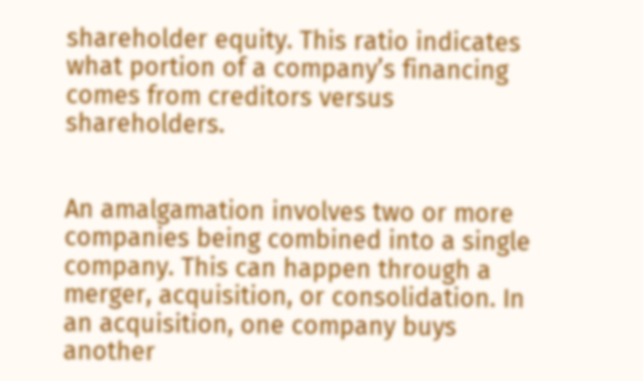shareholder equity. This ratio indicates what portion of a company’s financing comes from creditors versus shareholders.


An amalgamation involves two or more companies being combined into a single company. This can happen through a merger, acquisition, or consolidation. In an acquisition, one company buys another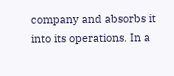company and absorbs it into its operations. In a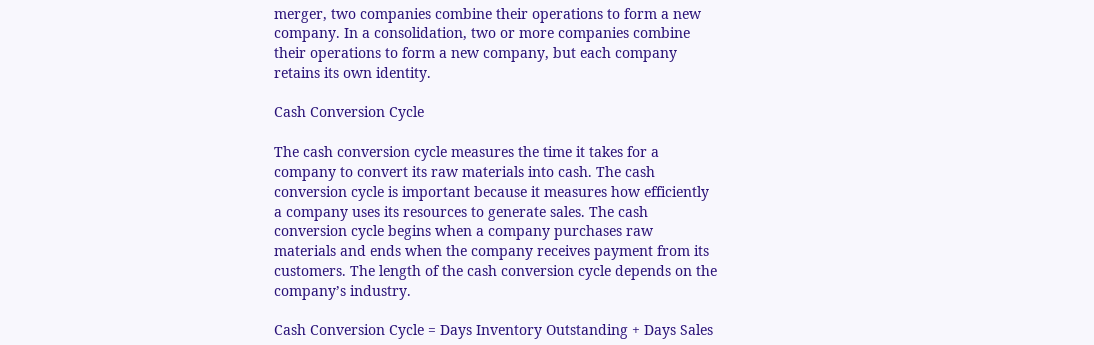merger, two companies combine their operations to form a new company. In a consolidation, two or more companies combine their operations to form a new company, but each company retains its own identity.

Cash Conversion Cycle

The cash conversion cycle measures the time it takes for a company to convert its raw materials into cash. The cash conversion cycle is important because it measures how efficiently a company uses its resources to generate sales. The cash conversion cycle begins when a company purchases raw materials and ends when the company receives payment from its customers. The length of the cash conversion cycle depends on the company’s industry.

Cash Conversion Cycle = Days Inventory Outstanding + Days Sales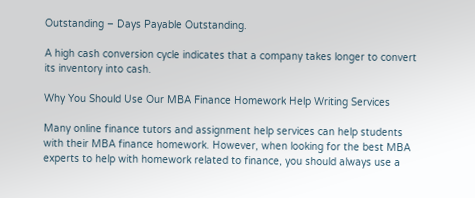Outstanding – Days Payable Outstanding.

A high cash conversion cycle indicates that a company takes longer to convert its inventory into cash.

Why You Should Use Our MBA Finance Homework Help Writing Services

Many online finance tutors and assignment help services can help students with their MBA finance homework. However, when looking for the best MBA experts to help with homework related to finance, you should always use a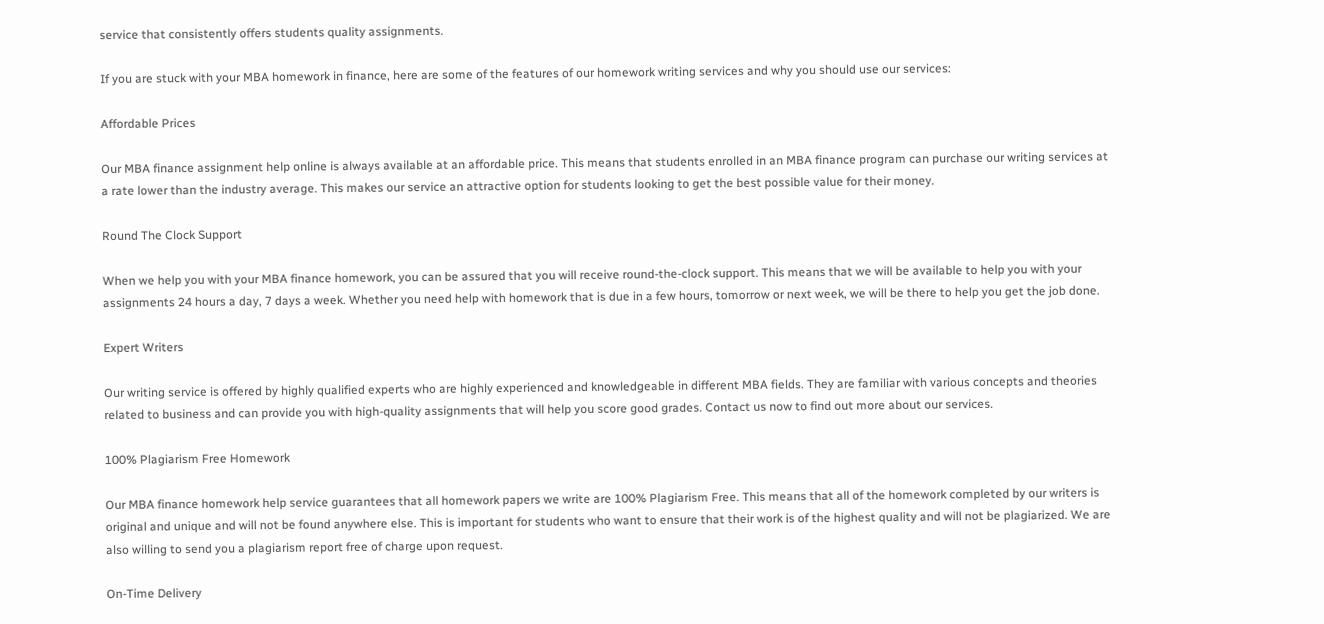service that consistently offers students quality assignments.

If you are stuck with your MBA homework in finance, here are some of the features of our homework writing services and why you should use our services:

Affordable Prices

Our MBA finance assignment help online is always available at an affordable price. This means that students enrolled in an MBA finance program can purchase our writing services at a rate lower than the industry average. This makes our service an attractive option for students looking to get the best possible value for their money.

Round The Clock Support

When we help you with your MBA finance homework, you can be assured that you will receive round-the-clock support. This means that we will be available to help you with your assignments 24 hours a day, 7 days a week. Whether you need help with homework that is due in a few hours, tomorrow or next week, we will be there to help you get the job done.

Expert Writers

Our writing service is offered by highly qualified experts who are highly experienced and knowledgeable in different MBA fields. They are familiar with various concepts and theories related to business and can provide you with high-quality assignments that will help you score good grades. Contact us now to find out more about our services.

100% Plagiarism Free Homework

Our MBA finance homework help service guarantees that all homework papers we write are 100% Plagiarism Free. This means that all of the homework completed by our writers is original and unique and will not be found anywhere else. This is important for students who want to ensure that their work is of the highest quality and will not be plagiarized. We are also willing to send you a plagiarism report free of charge upon request.

On-Time Delivery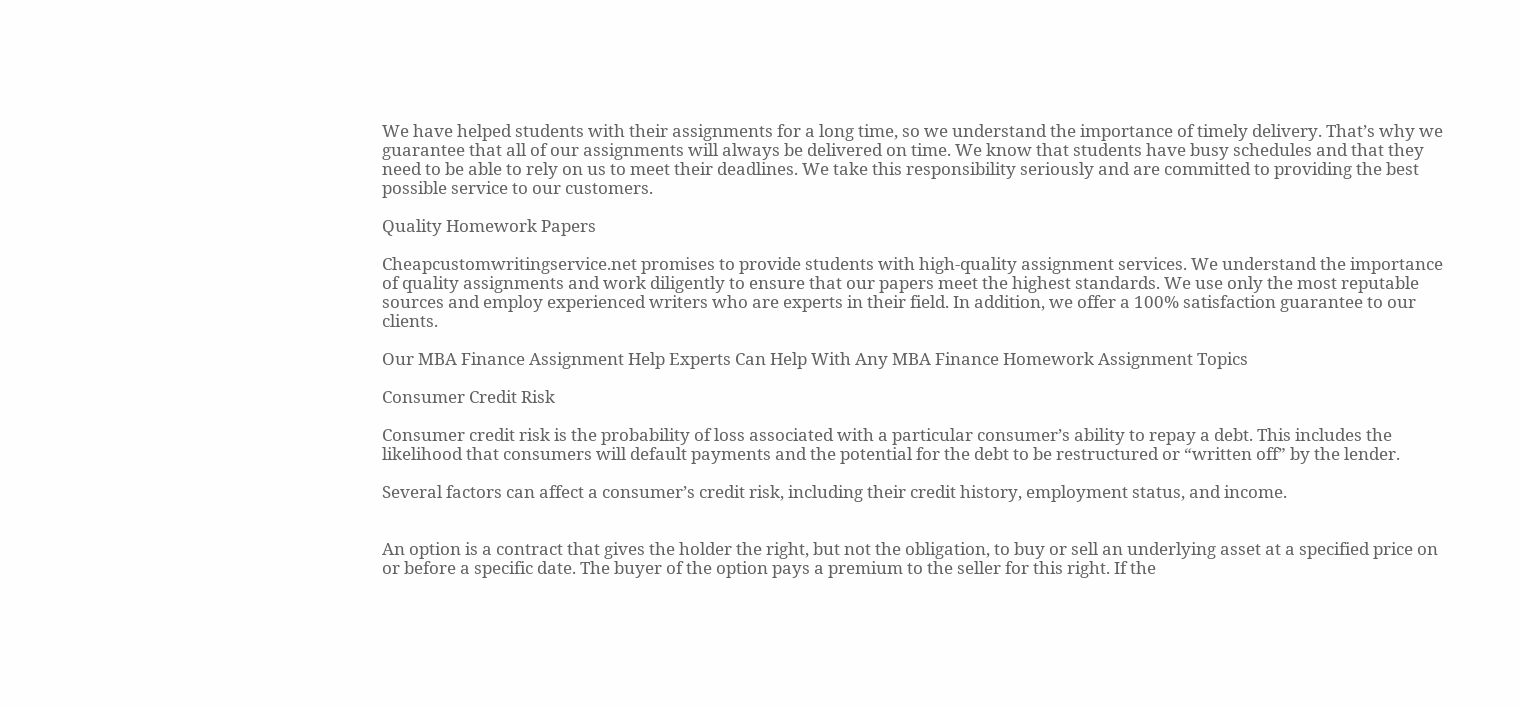We have helped students with their assignments for a long time, so we understand the importance of timely delivery. That’s why we guarantee that all of our assignments will always be delivered on time. We know that students have busy schedules and that they need to be able to rely on us to meet their deadlines. We take this responsibility seriously and are committed to providing the best possible service to our customers.

Quality Homework Papers

Cheapcustomwritingservice.net promises to provide students with high-quality assignment services. We understand the importance of quality assignments and work diligently to ensure that our papers meet the highest standards. We use only the most reputable sources and employ experienced writers who are experts in their field. In addition, we offer a 100% satisfaction guarantee to our clients.

Our MBA Finance Assignment Help Experts Can Help With Any MBA Finance Homework Assignment Topics

Consumer Credit Risk

Consumer credit risk is the probability of loss associated with a particular consumer’s ability to repay a debt. This includes the likelihood that consumers will default payments and the potential for the debt to be restructured or “written off” by the lender.

Several factors can affect a consumer’s credit risk, including their credit history, employment status, and income.


An option is a contract that gives the holder the right, but not the obligation, to buy or sell an underlying asset at a specified price on or before a specific date. The buyer of the option pays a premium to the seller for this right. If the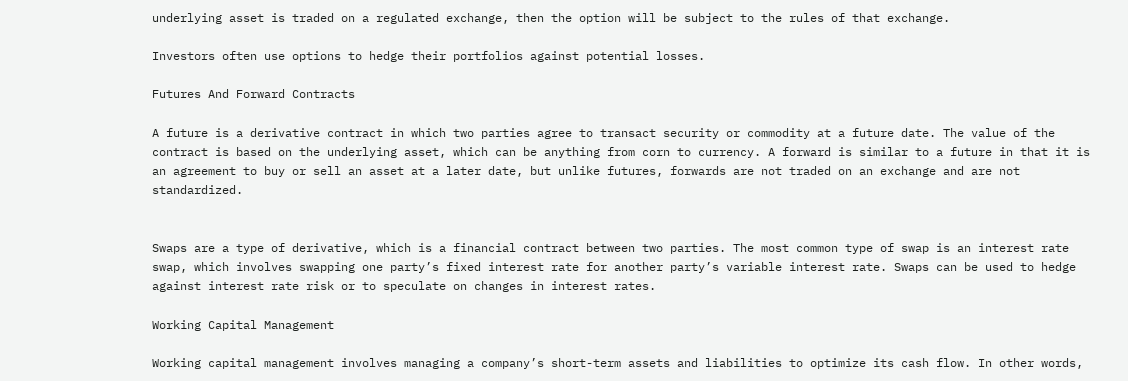underlying asset is traded on a regulated exchange, then the option will be subject to the rules of that exchange.

Investors often use options to hedge their portfolios against potential losses.

Futures And Forward Contracts

A future is a derivative contract in which two parties agree to transact security or commodity at a future date. The value of the contract is based on the underlying asset, which can be anything from corn to currency. A forward is similar to a future in that it is an agreement to buy or sell an asset at a later date, but unlike futures, forwards are not traded on an exchange and are not standardized.


Swaps are a type of derivative, which is a financial contract between two parties. The most common type of swap is an interest rate swap, which involves swapping one party’s fixed interest rate for another party’s variable interest rate. Swaps can be used to hedge against interest rate risk or to speculate on changes in interest rates.

Working Capital Management

Working capital management involves managing a company’s short-term assets and liabilities to optimize its cash flow. In other words,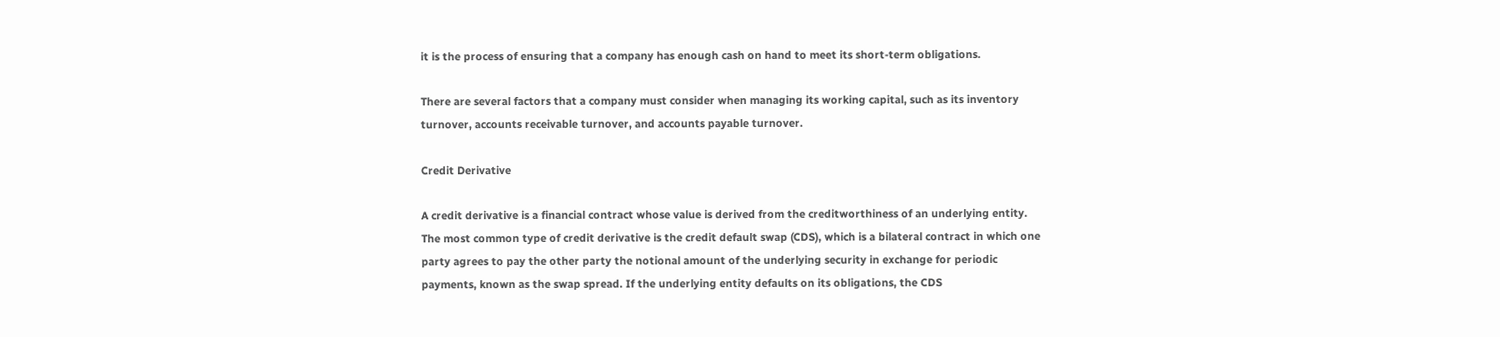it is the process of ensuring that a company has enough cash on hand to meet its short-term obligations.

There are several factors that a company must consider when managing its working capital, such as its inventory turnover, accounts receivable turnover, and accounts payable turnover.

Credit Derivative

A credit derivative is a financial contract whose value is derived from the creditworthiness of an underlying entity. The most common type of credit derivative is the credit default swap (CDS), which is a bilateral contract in which one party agrees to pay the other party the notional amount of the underlying security in exchange for periodic payments, known as the swap spread. If the underlying entity defaults on its obligations, the CDS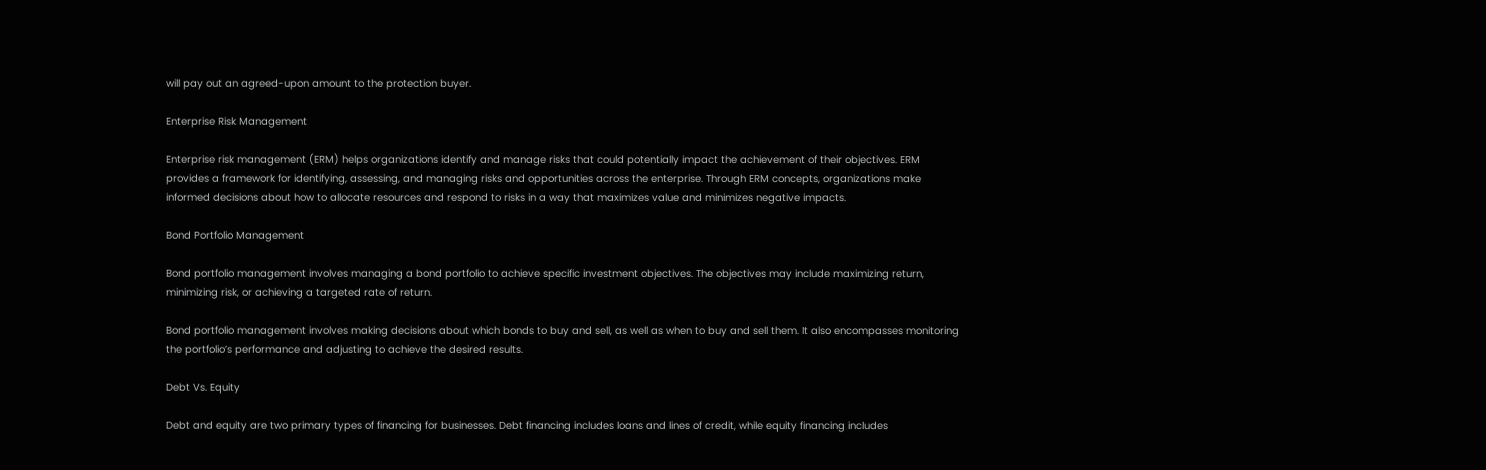will pay out an agreed-upon amount to the protection buyer.

Enterprise Risk Management

Enterprise risk management (ERM) helps organizations identify and manage risks that could potentially impact the achievement of their objectives. ERM provides a framework for identifying, assessing, and managing risks and opportunities across the enterprise. Through ERM concepts, organizations make informed decisions about how to allocate resources and respond to risks in a way that maximizes value and minimizes negative impacts.

Bond Portfolio Management

Bond portfolio management involves managing a bond portfolio to achieve specific investment objectives. The objectives may include maximizing return, minimizing risk, or achieving a targeted rate of return.

Bond portfolio management involves making decisions about which bonds to buy and sell, as well as when to buy and sell them. It also encompasses monitoring the portfolio’s performance and adjusting to achieve the desired results.

Debt Vs. Equity

Debt and equity are two primary types of financing for businesses. Debt financing includes loans and lines of credit, while equity financing includes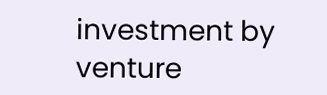investment by venture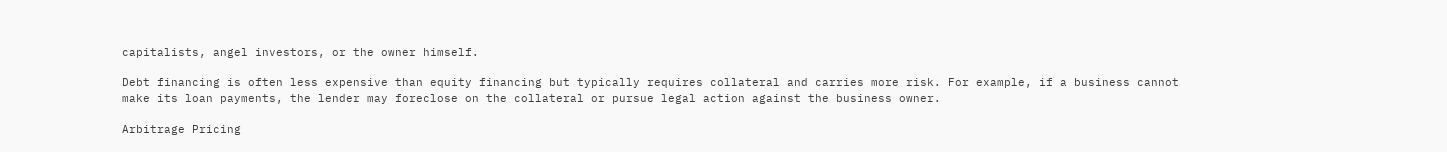capitalists, angel investors, or the owner himself.

Debt financing is often less expensive than equity financing but typically requires collateral and carries more risk. For example, if a business cannot make its loan payments, the lender may foreclose on the collateral or pursue legal action against the business owner.

Arbitrage Pricing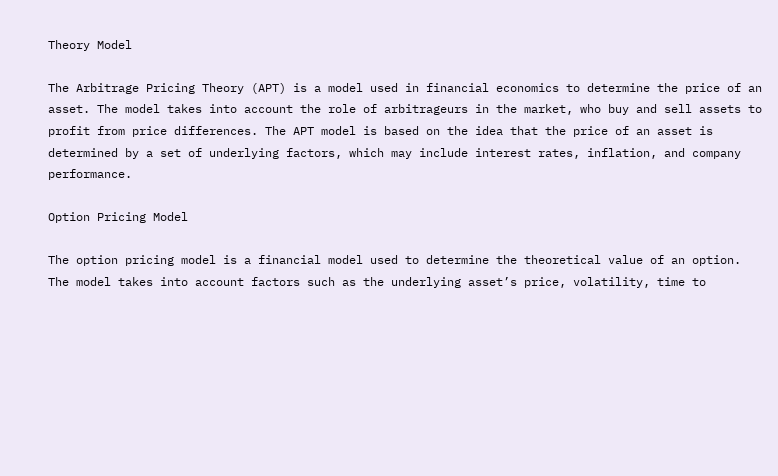Theory Model

The Arbitrage Pricing Theory (APT) is a model used in financial economics to determine the price of an asset. The model takes into account the role of arbitrageurs in the market, who buy and sell assets to profit from price differences. The APT model is based on the idea that the price of an asset is determined by a set of underlying factors, which may include interest rates, inflation, and company performance.

Option Pricing Model

The option pricing model is a financial model used to determine the theoretical value of an option. The model takes into account factors such as the underlying asset’s price, volatility, time to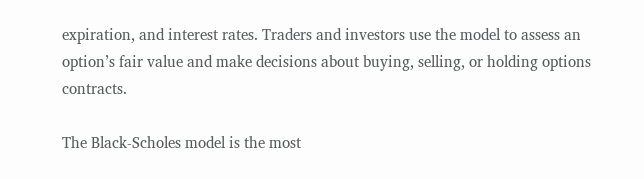expiration, and interest rates. Traders and investors use the model to assess an option’s fair value and make decisions about buying, selling, or holding options contracts.

The Black-Scholes model is the most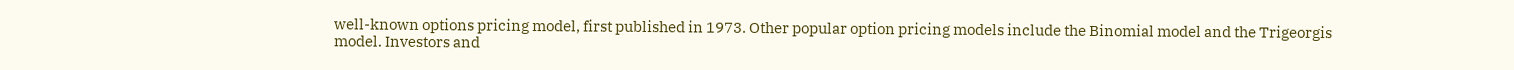well-known options pricing model, first published in 1973. Other popular option pricing models include the Binomial model and the Trigeorgis model. Investors and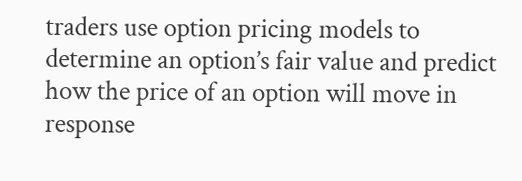traders use option pricing models to determine an option’s fair value and predict how the price of an option will move in response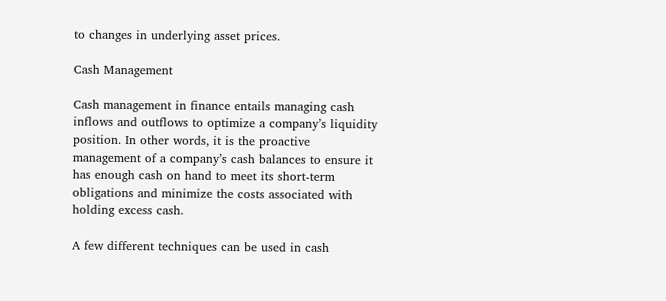to changes in underlying asset prices.

Cash Management

Cash management in finance entails managing cash inflows and outflows to optimize a company’s liquidity position. In other words, it is the proactive management of a company’s cash balances to ensure it has enough cash on hand to meet its short-term obligations and minimize the costs associated with holding excess cash.

A few different techniques can be used in cash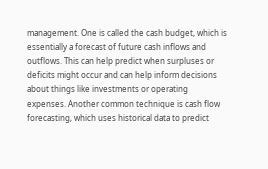management. One is called the cash budget, which is essentially a forecast of future cash inflows and outflows. This can help predict when surpluses or deficits might occur and can help inform decisions about things like investments or operating expenses. Another common technique is cash flow forecasting, which uses historical data to predict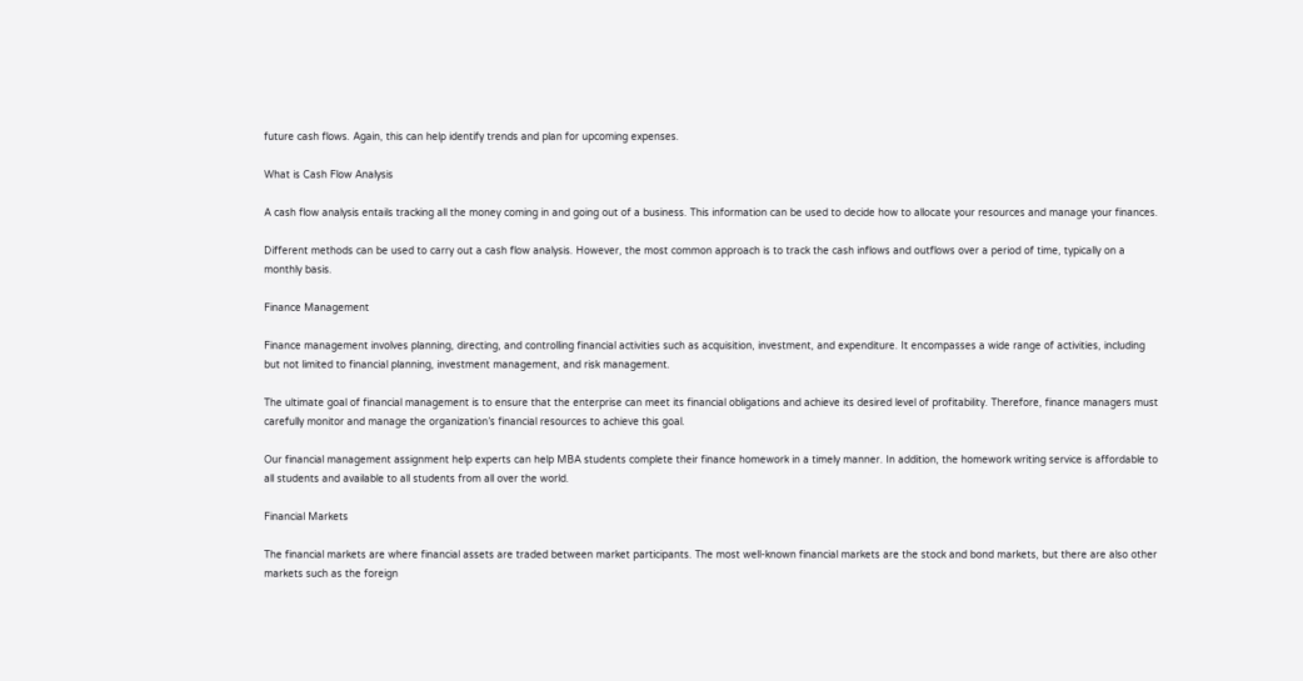future cash flows. Again, this can help identify trends and plan for upcoming expenses.

What is Cash Flow Analysis

A cash flow analysis entails tracking all the money coming in and going out of a business. This information can be used to decide how to allocate your resources and manage your finances.

Different methods can be used to carry out a cash flow analysis. However, the most common approach is to track the cash inflows and outflows over a period of time, typically on a monthly basis.

Finance Management

Finance management involves planning, directing, and controlling financial activities such as acquisition, investment, and expenditure. It encompasses a wide range of activities, including but not limited to financial planning, investment management, and risk management.

The ultimate goal of financial management is to ensure that the enterprise can meet its financial obligations and achieve its desired level of profitability. Therefore, finance managers must carefully monitor and manage the organization’s financial resources to achieve this goal.

Our financial management assignment help experts can help MBA students complete their finance homework in a timely manner. In addition, the homework writing service is affordable to all students and available to all students from all over the world.

Financial Markets

The financial markets are where financial assets are traded between market participants. The most well-known financial markets are the stock and bond markets, but there are also other markets such as the foreign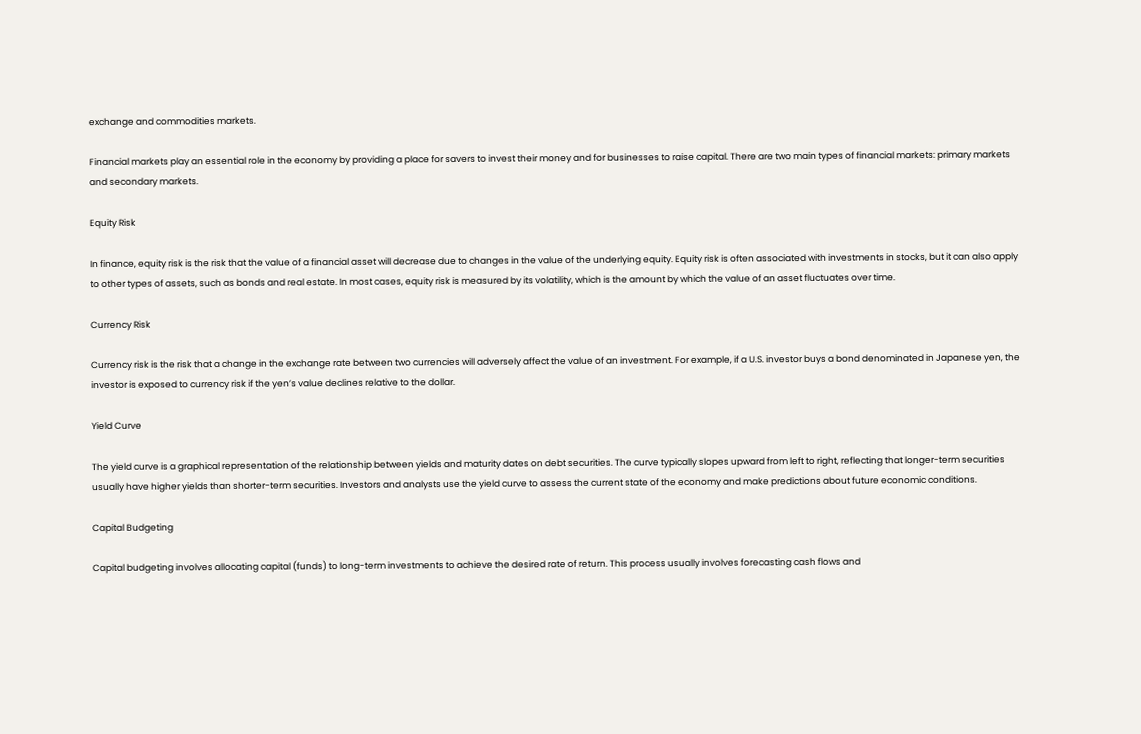exchange and commodities markets.

Financial markets play an essential role in the economy by providing a place for savers to invest their money and for businesses to raise capital. There are two main types of financial markets: primary markets and secondary markets.

Equity Risk

In finance, equity risk is the risk that the value of a financial asset will decrease due to changes in the value of the underlying equity. Equity risk is often associated with investments in stocks, but it can also apply to other types of assets, such as bonds and real estate. In most cases, equity risk is measured by its volatility, which is the amount by which the value of an asset fluctuates over time.

Currency Risk

Currency risk is the risk that a change in the exchange rate between two currencies will adversely affect the value of an investment. For example, if a U.S. investor buys a bond denominated in Japanese yen, the investor is exposed to currency risk if the yen’s value declines relative to the dollar.

Yield Curve

The yield curve is a graphical representation of the relationship between yields and maturity dates on debt securities. The curve typically slopes upward from left to right, reflecting that longer-term securities usually have higher yields than shorter-term securities. Investors and analysts use the yield curve to assess the current state of the economy and make predictions about future economic conditions.

Capital Budgeting

Capital budgeting involves allocating capital (funds) to long-term investments to achieve the desired rate of return. This process usually involves forecasting cash flows and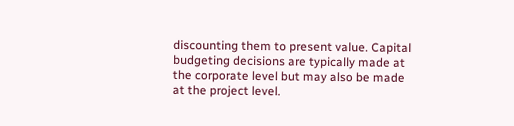discounting them to present value. Capital budgeting decisions are typically made at the corporate level but may also be made at the project level.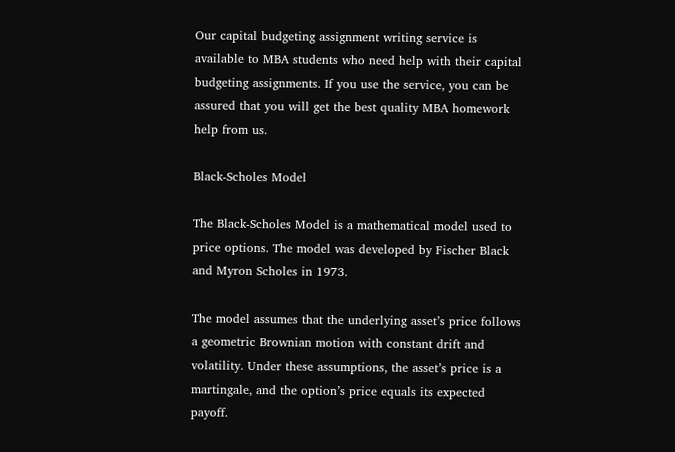Our capital budgeting assignment writing service is available to MBA students who need help with their capital budgeting assignments. If you use the service, you can be assured that you will get the best quality MBA homework help from us.

Black-Scholes Model

The Black-Scholes Model is a mathematical model used to price options. The model was developed by Fischer Black and Myron Scholes in 1973.

The model assumes that the underlying asset’s price follows a geometric Brownian motion with constant drift and volatility. Under these assumptions, the asset’s price is a martingale, and the option’s price equals its expected payoff.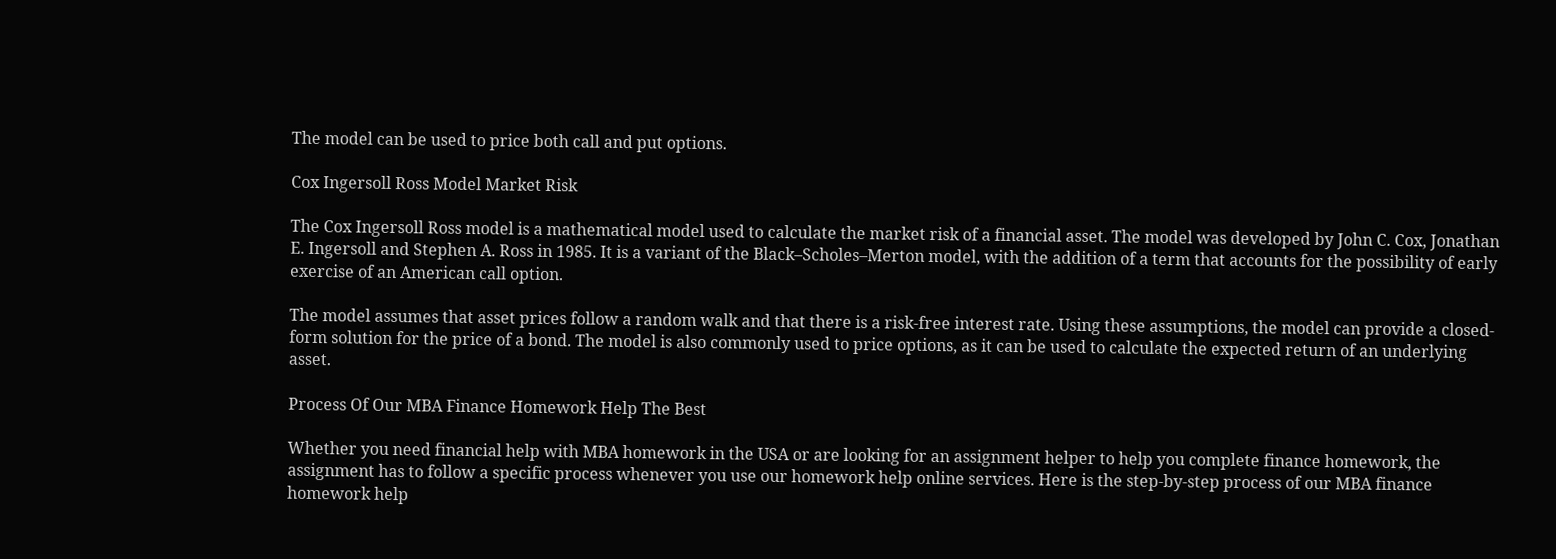The model can be used to price both call and put options.

Cox Ingersoll Ross Model Market Risk

The Cox Ingersoll Ross model is a mathematical model used to calculate the market risk of a financial asset. The model was developed by John C. Cox, Jonathan E. Ingersoll and Stephen A. Ross in 1985. It is a variant of the Black–Scholes–Merton model, with the addition of a term that accounts for the possibility of early exercise of an American call option.

The model assumes that asset prices follow a random walk and that there is a risk-free interest rate. Using these assumptions, the model can provide a closed-form solution for the price of a bond. The model is also commonly used to price options, as it can be used to calculate the expected return of an underlying asset.

Process Of Our MBA Finance Homework Help The Best

Whether you need financial help with MBA homework in the USA or are looking for an assignment helper to help you complete finance homework, the assignment has to follow a specific process whenever you use our homework help online services. Here is the step-by-step process of our MBA finance homework help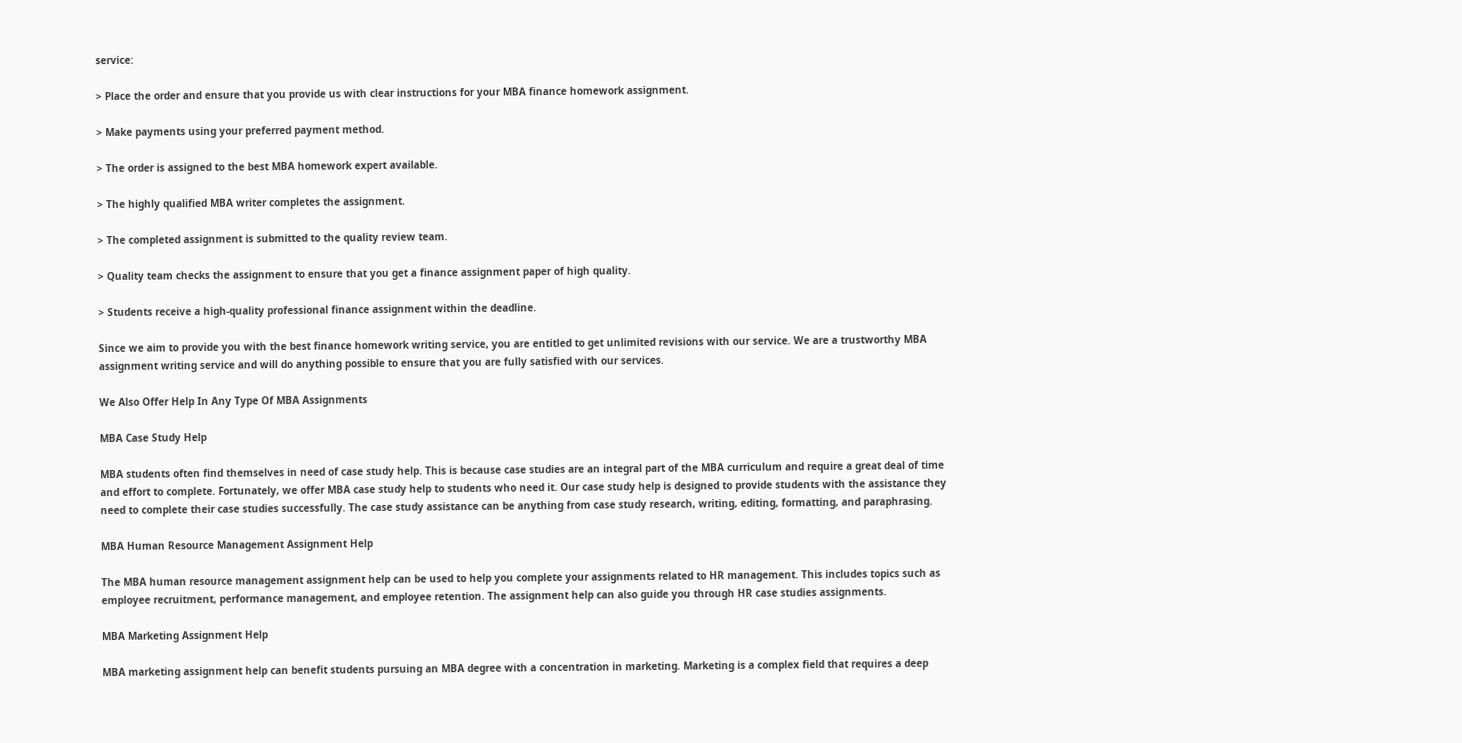service:

> Place the order and ensure that you provide us with clear instructions for your MBA finance homework assignment.

> Make payments using your preferred payment method.

> The order is assigned to the best MBA homework expert available.

> The highly qualified MBA writer completes the assignment.

> The completed assignment is submitted to the quality review team.

> Quality team checks the assignment to ensure that you get a finance assignment paper of high quality.

> Students receive a high-quality professional finance assignment within the deadline.

Since we aim to provide you with the best finance homework writing service, you are entitled to get unlimited revisions with our service. We are a trustworthy MBA assignment writing service and will do anything possible to ensure that you are fully satisfied with our services.

We Also Offer Help In Any Type Of MBA Assignments

MBA Case Study Help

MBA students often find themselves in need of case study help. This is because case studies are an integral part of the MBA curriculum and require a great deal of time and effort to complete. Fortunately, we offer MBA case study help to students who need it. Our case study help is designed to provide students with the assistance they need to complete their case studies successfully. The case study assistance can be anything from case study research, writing, editing, formatting, and paraphrasing.

MBA Human Resource Management Assignment Help

The MBA human resource management assignment help can be used to help you complete your assignments related to HR management. This includes topics such as employee recruitment, performance management, and employee retention. The assignment help can also guide you through HR case studies assignments.

MBA Marketing Assignment Help

MBA marketing assignment help can benefit students pursuing an MBA degree with a concentration in marketing. Marketing is a complex field that requires a deep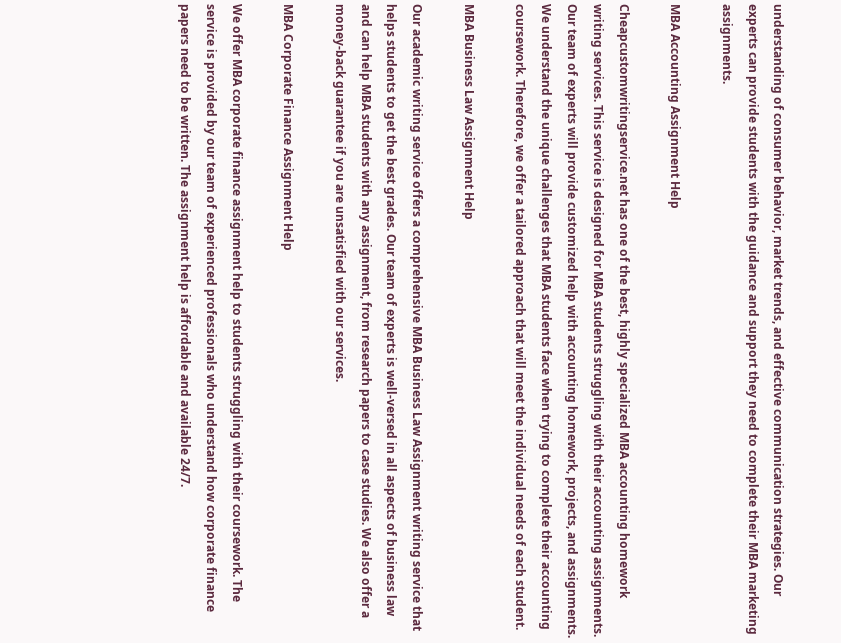understanding of consumer behavior, market trends, and effective communication strategies. Our experts can provide students with the guidance and support they need to complete their MBA marketing assignments.

MBA Accounting Assignment Help

Cheapcustomwritingservice.net has one of the best, highly specialized MBA accounting homework writing services. This service is designed for MBA students struggling with their accounting assignments. Our team of experts will provide customized help with accounting homework, projects, and assignments. We understand the unique challenges that MBA students face when trying to complete their accounting coursework. Therefore, we offer a tailored approach that will meet the individual needs of each student.

MBA Business Law Assignment Help

Our academic writing service offers a comprehensive MBA Business Law Assignment writing service that helps students to get the best grades. Our team of experts is well-versed in all aspects of business law and can help MBA students with any assignment, from research papers to case studies. We also offer a money-back guarantee if you are unsatisfied with our services.

MBA Corporate Finance Assignment Help

We offer MBA corporate finance assignment help to students struggling with their coursework. The service is provided by our team of experienced professionals who understand how corporate finance papers need to be written. The assignment help is affordable and available 24/7.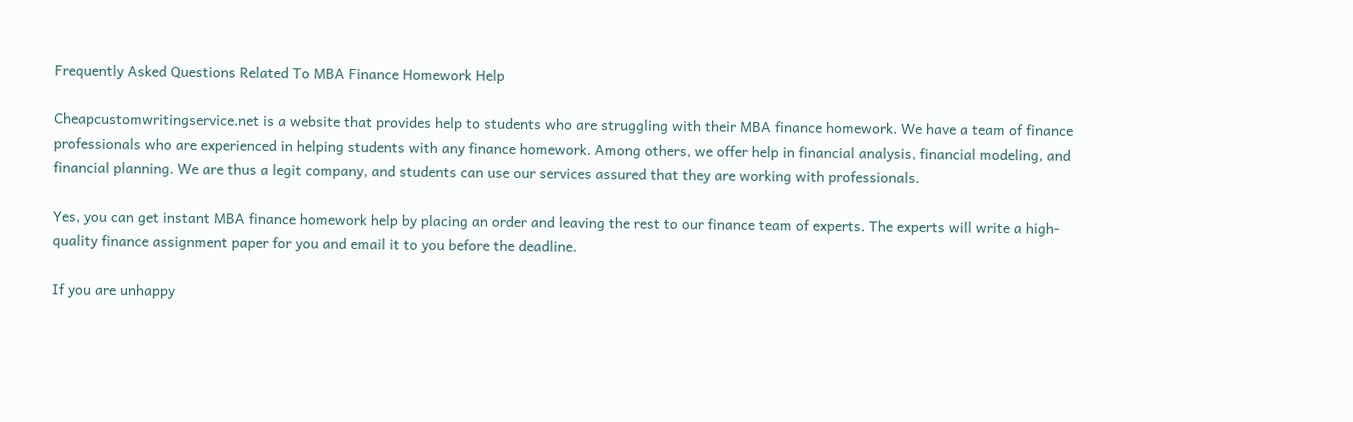Frequently Asked Questions Related To MBA Finance Homework Help

Cheapcustomwritingservice.net is a website that provides help to students who are struggling with their MBA finance homework. We have a team of finance professionals who are experienced in helping students with any finance homework. Among others, we offer help in financial analysis, financial modeling, and financial planning. We are thus a legit company, and students can use our services assured that they are working with professionals.

Yes, you can get instant MBA finance homework help by placing an order and leaving the rest to our finance team of experts. The experts will write a high-quality finance assignment paper for you and email it to you before the deadline.

If you are unhappy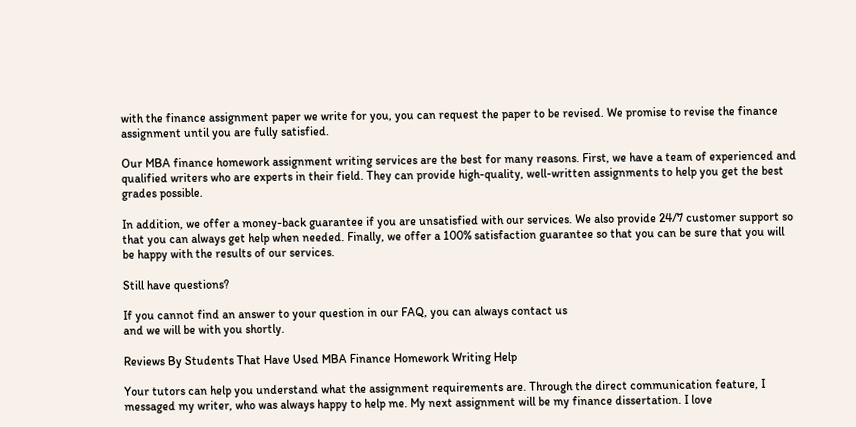with the finance assignment paper we write for you, you can request the paper to be revised. We promise to revise the finance assignment until you are fully satisfied.

Our MBA finance homework assignment writing services are the best for many reasons. First, we have a team of experienced and qualified writers who are experts in their field. They can provide high-quality, well-written assignments to help you get the best grades possible.

In addition, we offer a money-back guarantee if you are unsatisfied with our services. We also provide 24/7 customer support so that you can always get help when needed. Finally, we offer a 100% satisfaction guarantee so that you can be sure that you will be happy with the results of our services.

Still have questions?

If you cannot find an answer to your question in our FAQ, you can always contact us
and we will be with you shortly.

Reviews By Students That Have Used MBA Finance Homework Writing Help

Your tutors can help you understand what the assignment requirements are. Through the direct communication feature, I messaged my writer, who was always happy to help me. My next assignment will be my finance dissertation. I love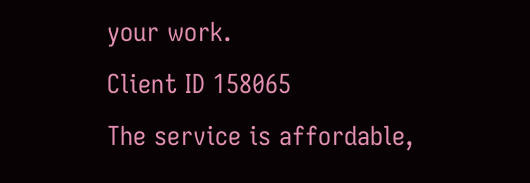your work.
Client ID 158065
The service is affordable,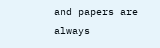and papers are always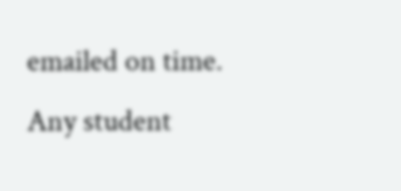emailed on time. Any student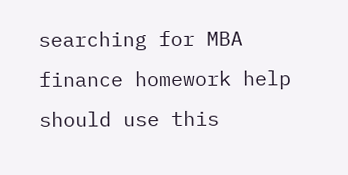searching for MBA finance homework help should use this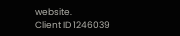website.
Client ID 1246039